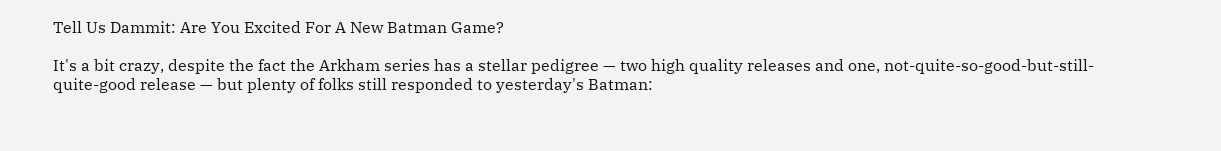Tell Us Dammit: Are You Excited For A New Batman Game?

It's a bit crazy, despite the fact the Arkham series has a stellar pedigree — two high quality releases and one, not-quite-so-good-but-still-quite-good release — but plenty of folks still responded to yesterday's Batman: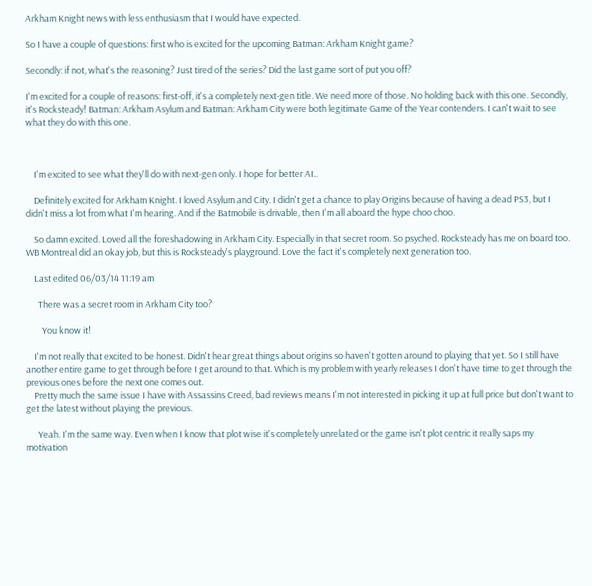Arkham Knight news with less enthusiasm that I would have expected.

So I have a couple of questions: first who is excited for the upcoming Batman: Arkham Knight game?

Secondly: if not, what's the reasoning? Just tired of the series? Did the last game sort of put you off?

I'm excited for a couple of reasons: first-off, it's a completely next-gen title. We need more of those. No holding back with this one. Secondly, it's Rocksteady! Batman: Arkham Asylum and Batman: Arkham City were both legitimate Game of the Year contenders. I can't wait to see what they do with this one.



    I'm excited to see what they'll do with next-gen only. I hope for better AI..

    Definitely excited for Arkham Knight. I loved Asylum and City. I didn't get a chance to play Origins because of having a dead PS3, but I didn't miss a lot from what I'm hearing. And if the Batmobile is drivable, then I'm all aboard the hype choo choo.

    So damn excited. Loved all the foreshadowing in Arkham City. Especially in that secret room. So psyched. Rocksteady has me on board too. WB Montreal did an okay job, but this is Rocksteady's playground. Love the fact it's completely next generation too.

    Last edited 06/03/14 11:19 am

      There was a secret room in Arkham City too?

        You know it!

    I'm not really that excited to be honest. Didn't hear great things about origins so haven't gotten around to playing that yet. So I still have another entire game to get through before I get around to that. Which is my problem with yearly releases I don't have time to get through the previous ones before the next one comes out.
    Pretty much the same issue I have with Assassins Creed, bad reviews means I'm not interested in picking it up at full price but don't want to get the latest without playing the previous.

      Yeah. I'm the same way. Even when I know that plot wise it's completely unrelated or the game isn't plot centric it really saps my motivation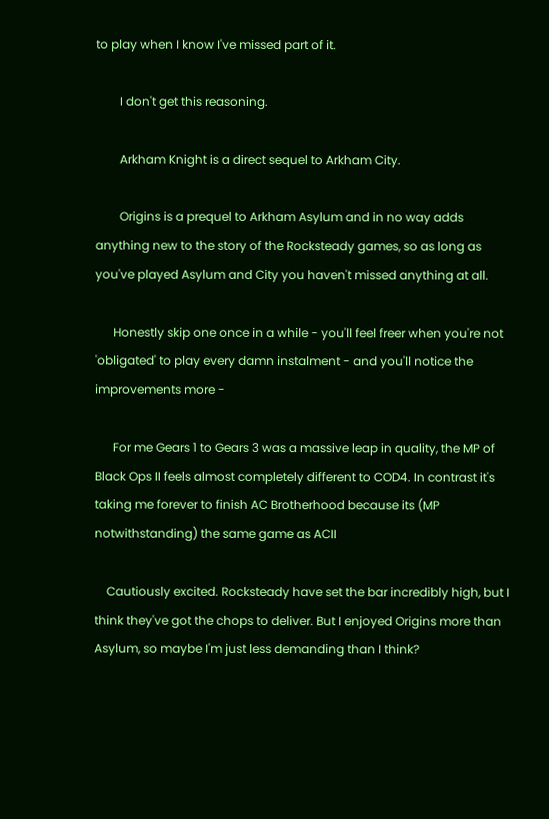to play when I know I've missed part of it.

        I don't get this reasoning.

        Arkham Knight is a direct sequel to Arkham City.

        Origins is a prequel to Arkham Asylum and in no way adds anything new to the story of the Rocksteady games, so as long as you've played Asylum and City you haven't missed anything at all.

      Honestly skip one once in a while - you'll feel freer when you're not 'obligated' to play every damn instalment - and you'll notice the improvements more -

      For me Gears 1 to Gears 3 was a massive leap in quality, the MP of Black Ops II feels almost completely different to COD4. In contrast it's taking me forever to finish AC Brotherhood because its (MP notwithstanding) the same game as ACII

    Cautiously excited. Rocksteady have set the bar incredibly high, but I think they've got the chops to deliver. But I enjoyed Origins more than Asylum, so maybe I'm just less demanding than I think?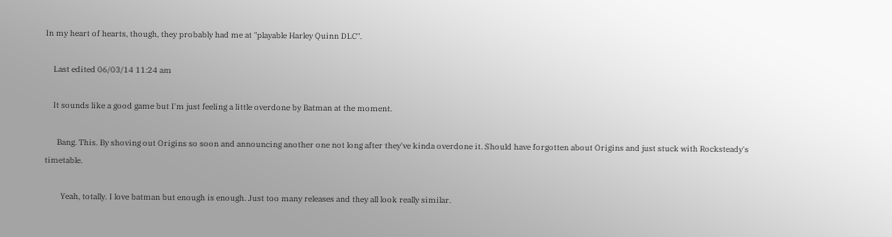In my heart of hearts, though, they probably had me at "playable Harley Quinn DLC".

    Last edited 06/03/14 11:24 am

    It sounds like a good game but I'm just feeling a little overdone by Batman at the moment.

      Bang. This. By shoving out Origins so soon and announcing another one not long after they've kinda overdone it. Should have forgotten about Origins and just stuck with Rocksteady's timetable.

        Yeah, totally. I love batman but enough is enough. Just too many releases and they all look really similar.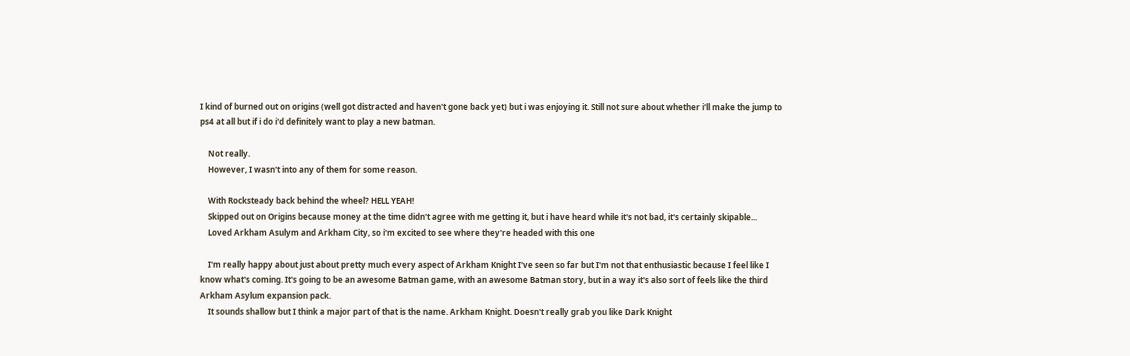I kind of burned out on origins (well got distracted and haven't gone back yet) but i was enjoying it. Still not sure about whether i'll make the jump to ps4 at all but if i do i'd definitely want to play a new batman.

    Not really.
    However, I wasn't into any of them for some reason.

    With Rocksteady back behind the wheel? HELL YEAH!
    Skipped out on Origins because money at the time didn't agree with me getting it, but i have heard while it's not bad, it's certainly skipable...
    Loved Arkham Asulym and Arkham City, so i'm excited to see where they're headed with this one

    I'm really happy about just about pretty much every aspect of Arkham Knight I've seen so far but I'm not that enthusiastic because I feel like I know what's coming. It's going to be an awesome Batman game, with an awesome Batman story, but in a way it's also sort of feels like the third Arkham Asylum expansion pack.
    It sounds shallow but I think a major part of that is the name. Arkham Knight. Doesn't really grab you like Dark Knight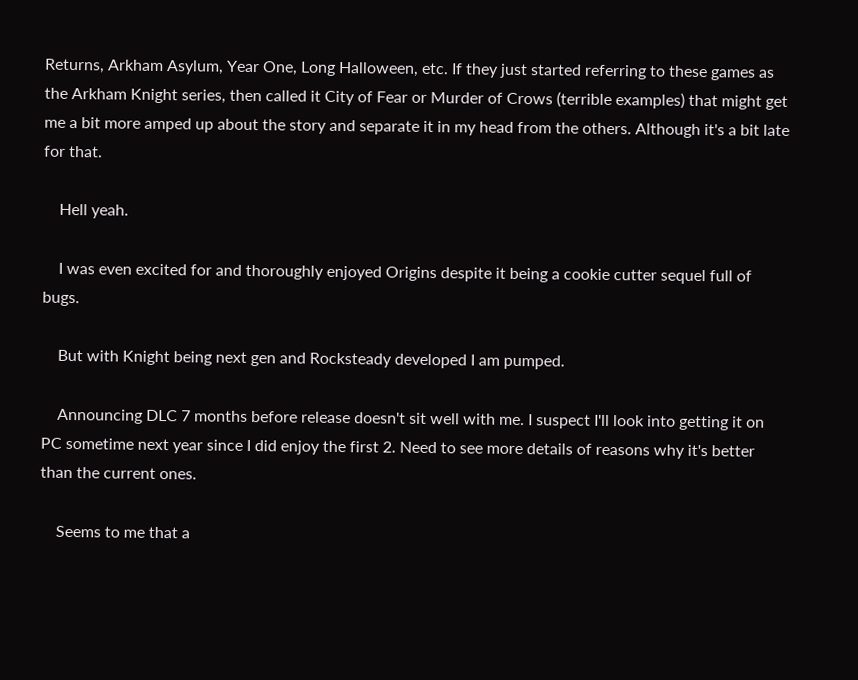Returns, Arkham Asylum, Year One, Long Halloween, etc. If they just started referring to these games as the Arkham Knight series, then called it City of Fear or Murder of Crows (terrible examples) that might get me a bit more amped up about the story and separate it in my head from the others. Although it's a bit late for that.

    Hell yeah.

    I was even excited for and thoroughly enjoyed Origins despite it being a cookie cutter sequel full of bugs.

    But with Knight being next gen and Rocksteady developed I am pumped.

    Announcing DLC 7 months before release doesn't sit well with me. I suspect I'll look into getting it on PC sometime next year since I did enjoy the first 2. Need to see more details of reasons why it's better than the current ones.

    Seems to me that a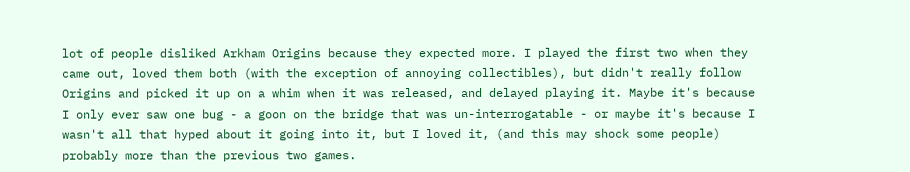lot of people disliked Arkham Origins because they expected more. I played the first two when they came out, loved them both (with the exception of annoying collectibles), but didn't really follow Origins and picked it up on a whim when it was released, and delayed playing it. Maybe it's because I only ever saw one bug - a goon on the bridge that was un-interrogatable - or maybe it's because I wasn't all that hyped about it going into it, but I loved it, (and this may shock some people) probably more than the previous two games.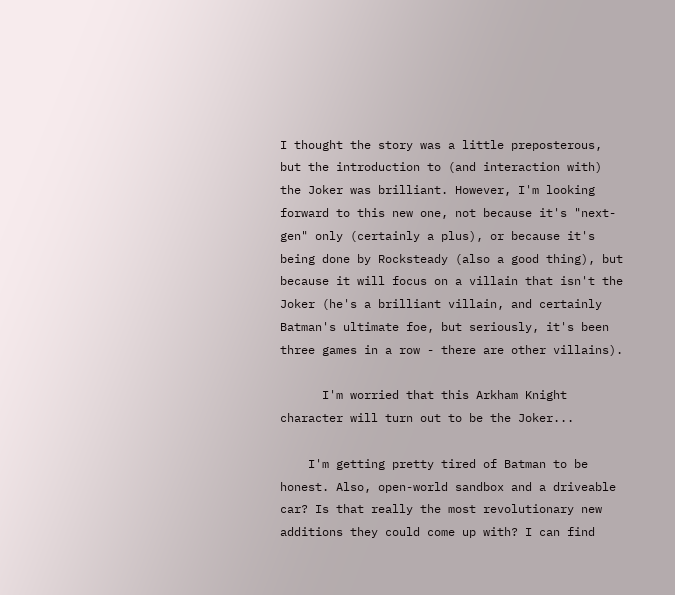I thought the story was a little preposterous, but the introduction to (and interaction with) the Joker was brilliant. However, I'm looking forward to this new one, not because it's "next-gen" only (certainly a plus), or because it's being done by Rocksteady (also a good thing), but because it will focus on a villain that isn't the Joker (he's a brilliant villain, and certainly Batman's ultimate foe, but seriously, it's been three games in a row - there are other villains).

      I'm worried that this Arkham Knight character will turn out to be the Joker...

    I'm getting pretty tired of Batman to be honest. Also, open-world sandbox and a driveable car? Is that really the most revolutionary new additions they could come up with? I can find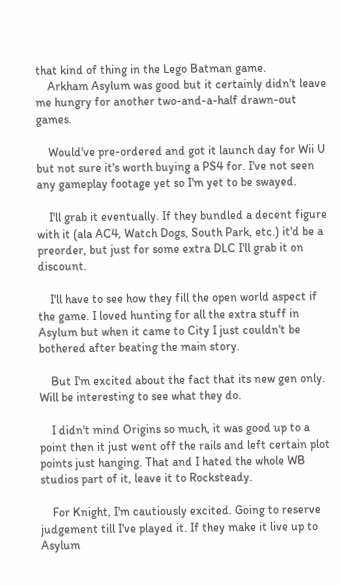that kind of thing in the Lego Batman game.
    Arkham Asylum was good but it certainly didn't leave me hungry for another two-and-a-half drawn-out games.

    Would've pre-ordered and got it launch day for Wii U but not sure it's worth buying a PS4 for. I've not seen any gameplay footage yet so I'm yet to be swayed.

    I'll grab it eventually. If they bundled a decent figure with it (ala AC4, Watch Dogs, South Park, etc.) it'd be a preorder, but just for some extra DLC I'll grab it on discount.

    I'll have to see how they fill the open world aspect if the game. I loved hunting for all the extra stuff in Asylum but when it came to City I just couldn't be bothered after beating the main story.

    But I'm excited about the fact that its new gen only. Will be interesting to see what they do.

    I didn't mind Origins so much, it was good up to a point then it just went off the rails and left certain plot points just hanging. That and I hated the whole WB studios part of it, leave it to Rocksteady.

    For Knight, I'm cautiously excited. Going to reserve judgement till I've played it. If they make it live up to Asylum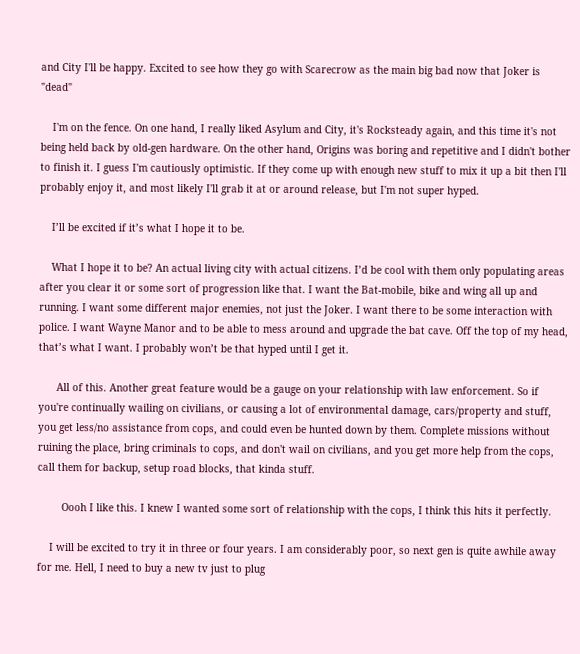and City I'll be happy. Excited to see how they go with Scarecrow as the main big bad now that Joker is "dead"

    I'm on the fence. On one hand, I really liked Asylum and City, it's Rocksteady again, and this time it's not being held back by old-gen hardware. On the other hand, Origins was boring and repetitive and I didn't bother to finish it. I guess I'm cautiously optimistic. If they come up with enough new stuff to mix it up a bit then I'll probably enjoy it, and most likely I'll grab it at or around release, but I'm not super hyped.

    I’ll be excited if it’s what I hope it to be.

    What I hope it to be? An actual living city with actual citizens. I’d be cool with them only populating areas after you clear it or some sort of progression like that. I want the Bat-mobile, bike and wing all up and running. I want some different major enemies, not just the Joker. I want there to be some interaction with police. I want Wayne Manor and to be able to mess around and upgrade the bat cave. Off the top of my head, that’s what I want. I probably won’t be that hyped until I get it.

      All of this. Another great feature would be a gauge on your relationship with law enforcement. So if you're continually wailing on civilians, or causing a lot of environmental damage, cars/property and stuff, you get less/no assistance from cops, and could even be hunted down by them. Complete missions without ruining the place, bring criminals to cops, and don't wail on civilians, and you get more help from the cops, call them for backup, setup road blocks, that kinda stuff.

        Oooh I like this. I knew I wanted some sort of relationship with the cops, I think this hits it perfectly.

    I will be excited to try it in three or four years. I am considerably poor, so next gen is quite awhile away for me. Hell, I need to buy a new tv just to plug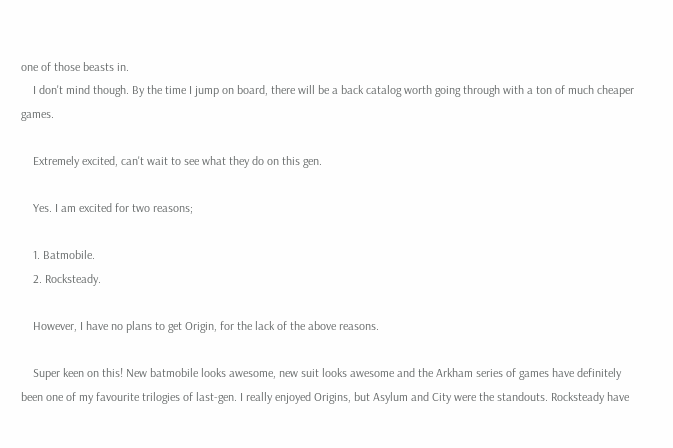one of those beasts in.
    I don't mind though. By the time I jump on board, there will be a back catalog worth going through with a ton of much cheaper games.

    Extremely excited, can't wait to see what they do on this gen.

    Yes. I am excited for two reasons;

    1. Batmobile.
    2. Rocksteady.

    However, I have no plans to get Origin, for the lack of the above reasons.

    Super keen on this! New batmobile looks awesome, new suit looks awesome and the Arkham series of games have definitely been one of my favourite trilogies of last-gen. I really enjoyed Origins, but Asylum and City were the standouts. Rocksteady have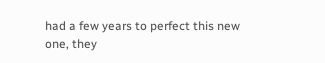had a few years to perfect this new one, they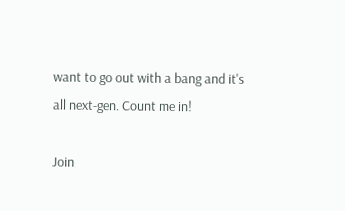want to go out with a bang and it's all next-gen. Count me in!

Join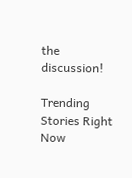the discussion!

Trending Stories Right Now